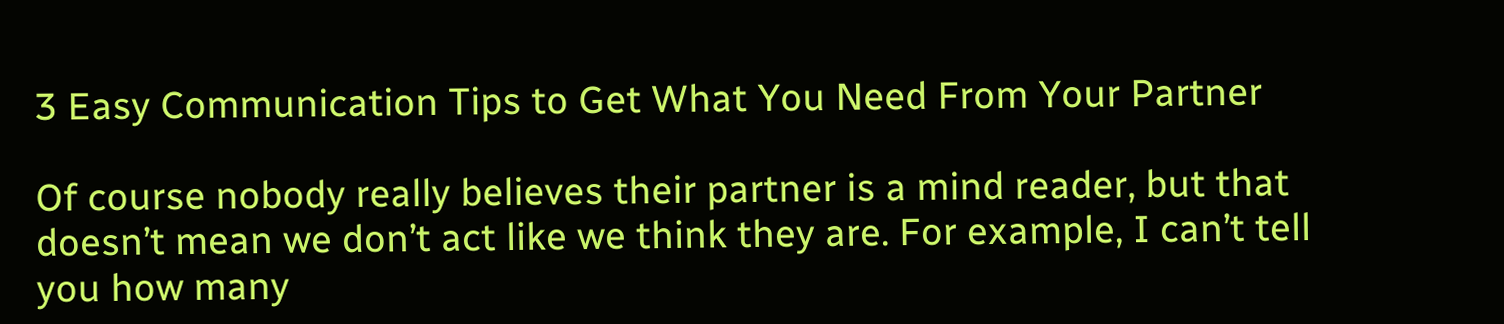3 Easy Communication Tips to Get What You Need From Your Partner

Of course nobody really believes their partner is a mind reader, but that doesn’t mean we don’t act like we think they are. For example, I can’t tell you how many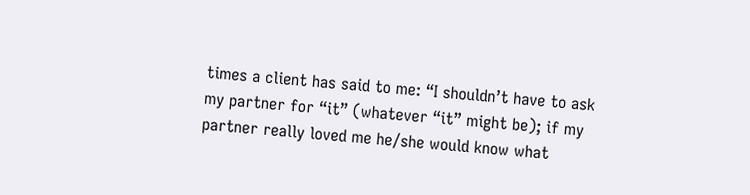times a client has said to me: “I shouldn’t have to ask my partner for “it” (whatever “it” might be); if my partner really loved me he/she would know what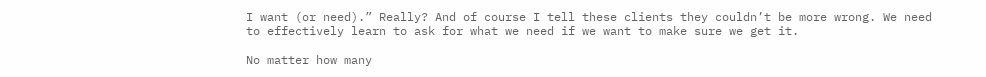I want (or need).” Really? And of course I tell these clients they couldn’t be more wrong. We need to effectively learn to ask for what we need if we want to make sure we get it.

No matter how many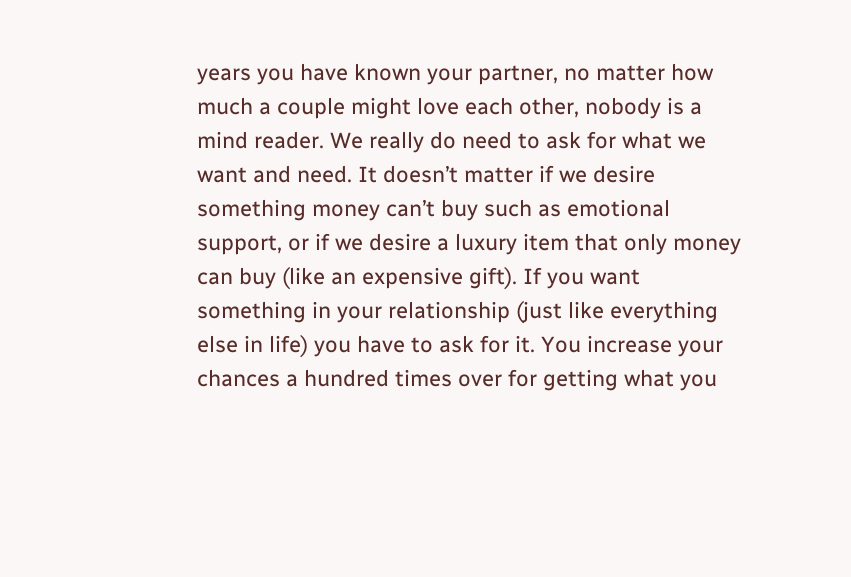years you have known your partner, no matter how much a couple might love each other, nobody is a mind reader. We really do need to ask for what we want and need. It doesn’t matter if we desire something money can’t buy such as emotional support, or if we desire a luxury item that only money can buy (like an expensive gift). If you want something in your relationship (just like everything else in life) you have to ask for it. You increase your chances a hundred times over for getting what you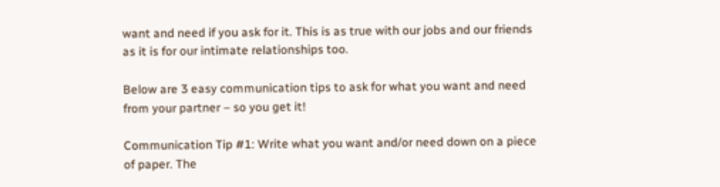want and need if you ask for it. This is as true with our jobs and our friends as it is for our intimate relationships too.

Below are 3 easy communication tips to ask for what you want and need from your partner – so you get it!

Communication Tip #1: Write what you want and/or need down on a piece of paper. The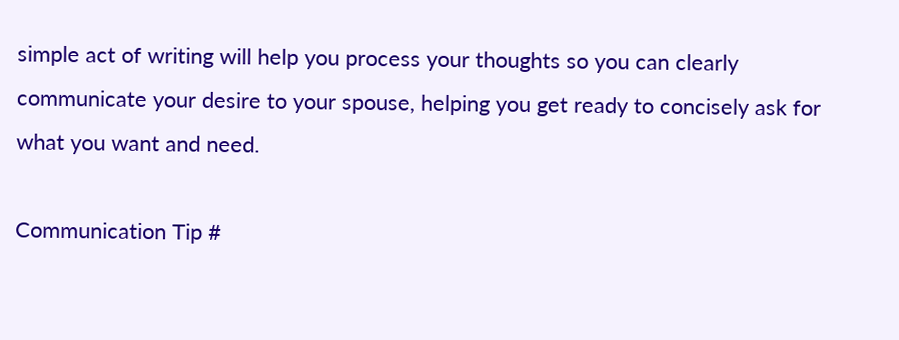simple act of writing will help you process your thoughts so you can clearly communicate your desire to your spouse, helping you get ready to concisely ask for what you want and need.

Communication Tip #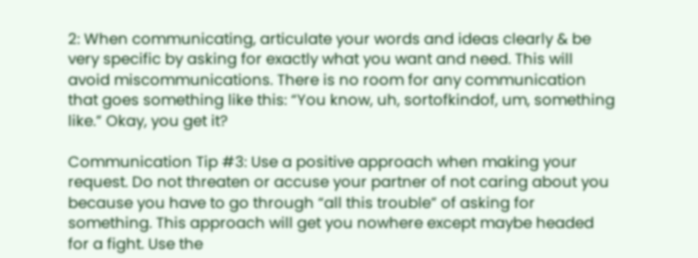2: When communicating, articulate your words and ideas clearly & be very specific by asking for exactly what you want and need. This will avoid miscommunications. There is no room for any communication that goes something like this: “You know, uh, sortofkindof, um, something like.” Okay, you get it?

Communication Tip #3: Use a positive approach when making your request. Do not threaten or accuse your partner of not caring about you because you have to go through “all this trouble” of asking for something. This approach will get you nowhere except maybe headed for a fight. Use the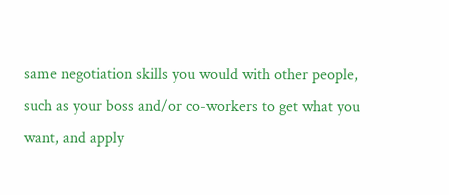same negotiation skills you would with other people, such as your boss and/or co-workers to get what you want, and apply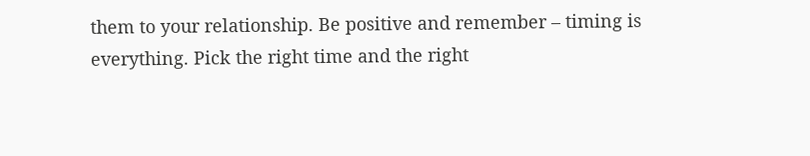them to your relationship. Be positive and remember – timing is everything. Pick the right time and the right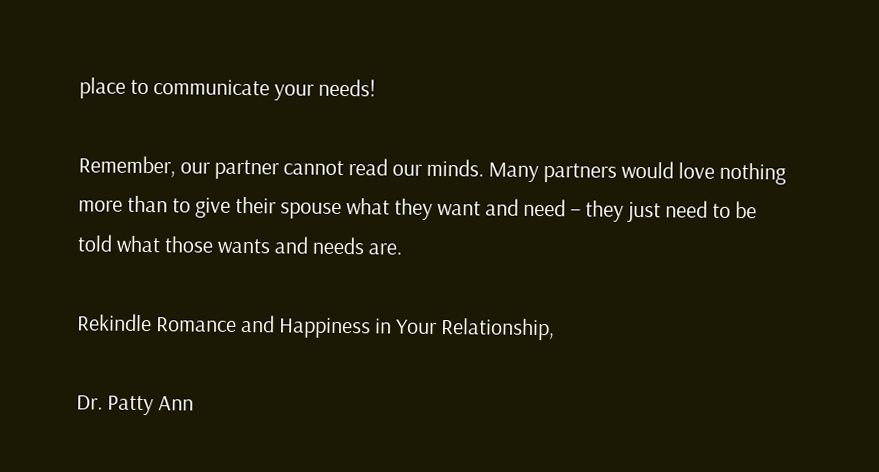place to communicate your needs!

Remember, our partner cannot read our minds. Many partners would love nothing more than to give their spouse what they want and need – they just need to be told what those wants and needs are.

Rekindle Romance and Happiness in Your Relationship,

Dr. Patty Ann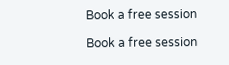Book a free session

Book a free session